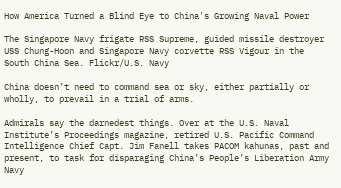How America Turned a Blind Eye to China's Growing Naval Power

The Singapore Navy frigate RSS Supreme, guided missile destroyer USS Chung-Hoon and Singapore Navy corvette RSS Vigour in the South China Sea. Flickr/U.S. Navy

China doesn’t need to command sea or sky, either partially or wholly, to prevail in a trial of arms.

Admirals say the darnedest things. Over at the U.S. Naval Institute’s Proceedings magazine, retired U.S. Pacific Command Intelligence Chief Capt. Jim Fanell takes PACOM kahunas, past and present, to task for disparaging China’s People’s Liberation Army Navy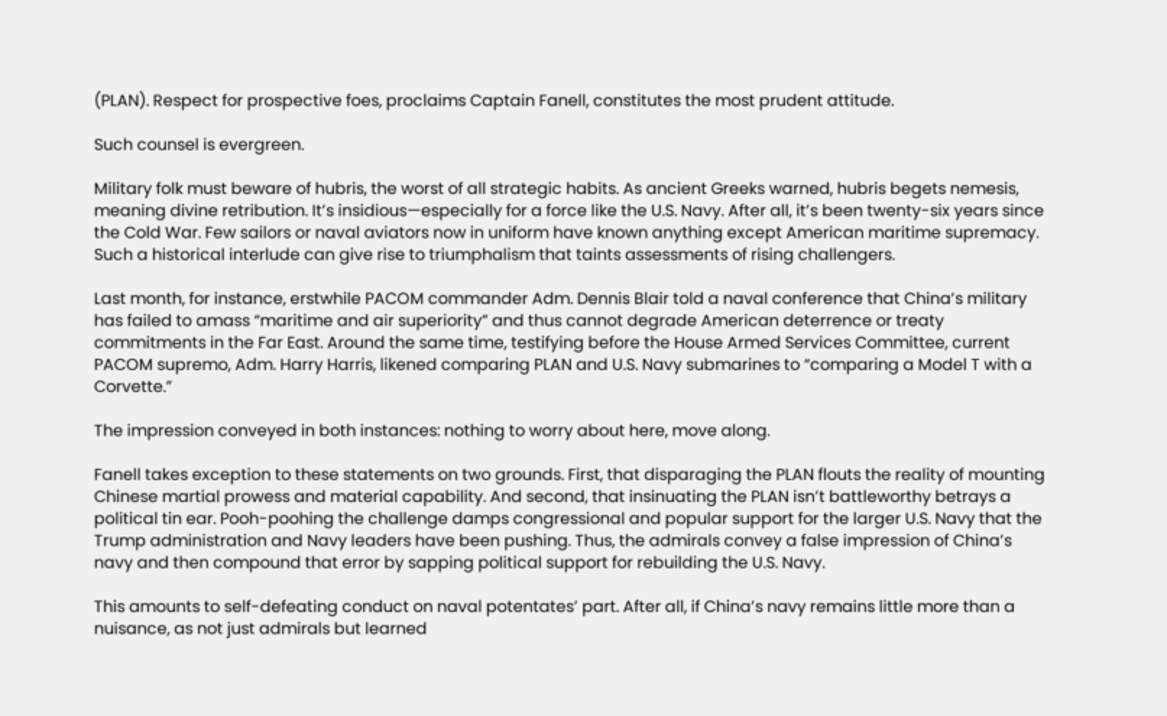(PLAN). Respect for prospective foes, proclaims Captain Fanell, constitutes the most prudent attitude.

Such counsel is evergreen.

Military folk must beware of hubris, the worst of all strategic habits. As ancient Greeks warned, hubris begets nemesis, meaning divine retribution. It’s insidious—especially for a force like the U.S. Navy. After all, it’s been twenty-six years since the Cold War. Few sailors or naval aviators now in uniform have known anything except American maritime supremacy. Such a historical interlude can give rise to triumphalism that taints assessments of rising challengers.

Last month, for instance, erstwhile PACOM commander Adm. Dennis Blair told a naval conference that China’s military has failed to amass “maritime and air superiority” and thus cannot degrade American deterrence or treaty commitments in the Far East. Around the same time, testifying before the House Armed Services Committee, current PACOM supremo, Adm. Harry Harris, likened comparing PLAN and U.S. Navy submarines to “comparing a Model T with a Corvette.”

The impression conveyed in both instances: nothing to worry about here, move along.

Fanell takes exception to these statements on two grounds. First, that disparaging the PLAN flouts the reality of mounting Chinese martial prowess and material capability. And second, that insinuating the PLAN isn’t battleworthy betrays a political tin ear. Pooh-poohing the challenge damps congressional and popular support for the larger U.S. Navy that the Trump administration and Navy leaders have been pushing. Thus, the admirals convey a false impression of China’s navy and then compound that error by sapping political support for rebuilding the U.S. Navy.

This amounts to self-defeating conduct on naval potentates’ part. After all, if China’s navy remains little more than a nuisance, as not just admirals but learned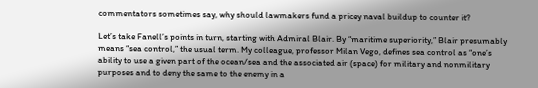commentators sometimes say, why should lawmakers fund a pricey naval buildup to counter it?

Let’s take Fanell’s points in turn, starting with Admiral Blair. By “maritime superiority,” Blair presumably means “sea control,” the usual term. My colleague, professor Milan Vego, defines sea control as “one’s ability to use a given part of the ocean/sea and the associated air (space) for military and nonmilitary purposes and to deny the same to the enemy in a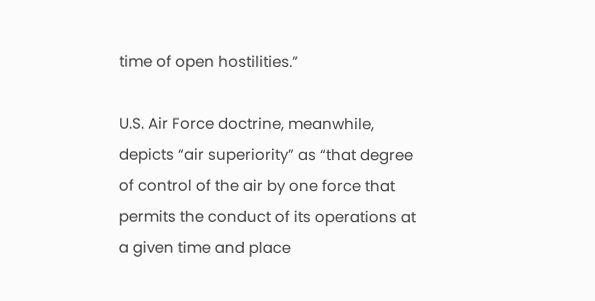time of open hostilities.”

U.S. Air Force doctrine, meanwhile, depicts “air superiority” as “that degree of control of the air by one force that permits the conduct of its operations at a given time and place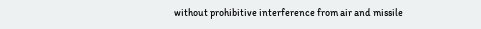without prohibitive interference from air and missile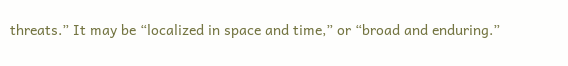threats.” It may be “localized in space and time,” or “broad and enduring.”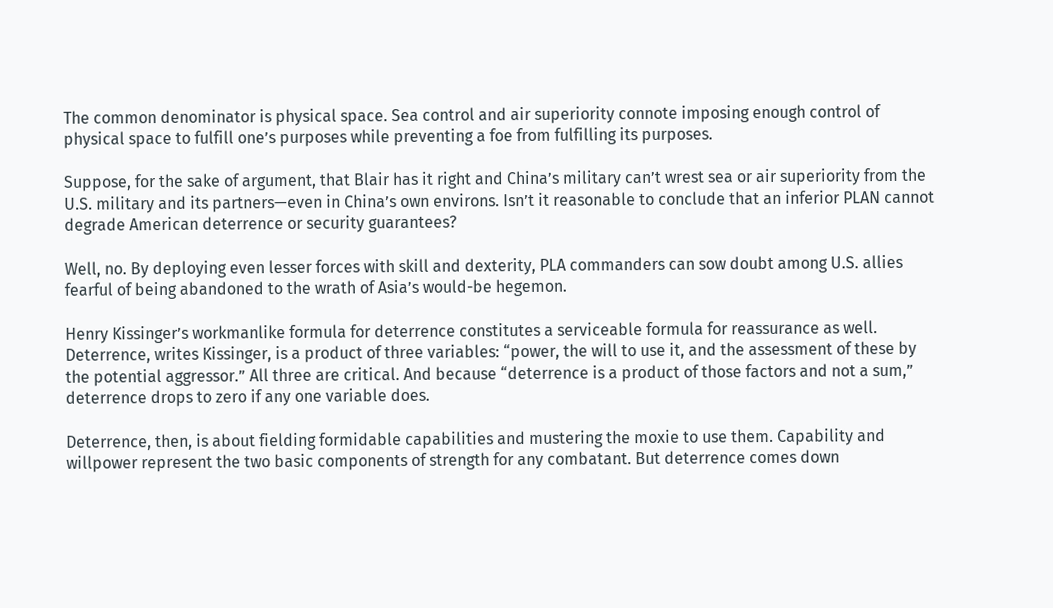The common denominator is physical space. Sea control and air superiority connote imposing enough control of physical space to fulfill one’s purposes while preventing a foe from fulfilling its purposes.

Suppose, for the sake of argument, that Blair has it right and China’s military can’t wrest sea or air superiority from the U.S. military and its partners—even in China’s own environs. Isn’t it reasonable to conclude that an inferior PLAN cannot degrade American deterrence or security guarantees?

Well, no. By deploying even lesser forces with skill and dexterity, PLA commanders can sow doubt among U.S. allies fearful of being abandoned to the wrath of Asia’s would-be hegemon.

Henry Kissinger’s workmanlike formula for deterrence constitutes a serviceable formula for reassurance as well. Deterrence, writes Kissinger, is a product of three variables: “power, the will to use it, and the assessment of these by the potential aggressor.” All three are critical. And because “deterrence is a product of those factors and not a sum,” deterrence drops to zero if any one variable does.

Deterrence, then, is about fielding formidable capabilities and mustering the moxie to use them. Capability and willpower represent the two basic components of strength for any combatant. But deterrence comes down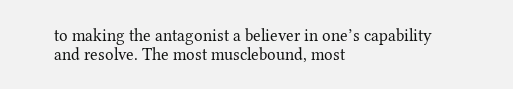to making the antagonist a believer in one’s capability and resolve. The most musclebound, most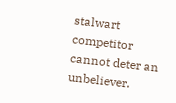stalwart competitor cannot deter an unbeliever.